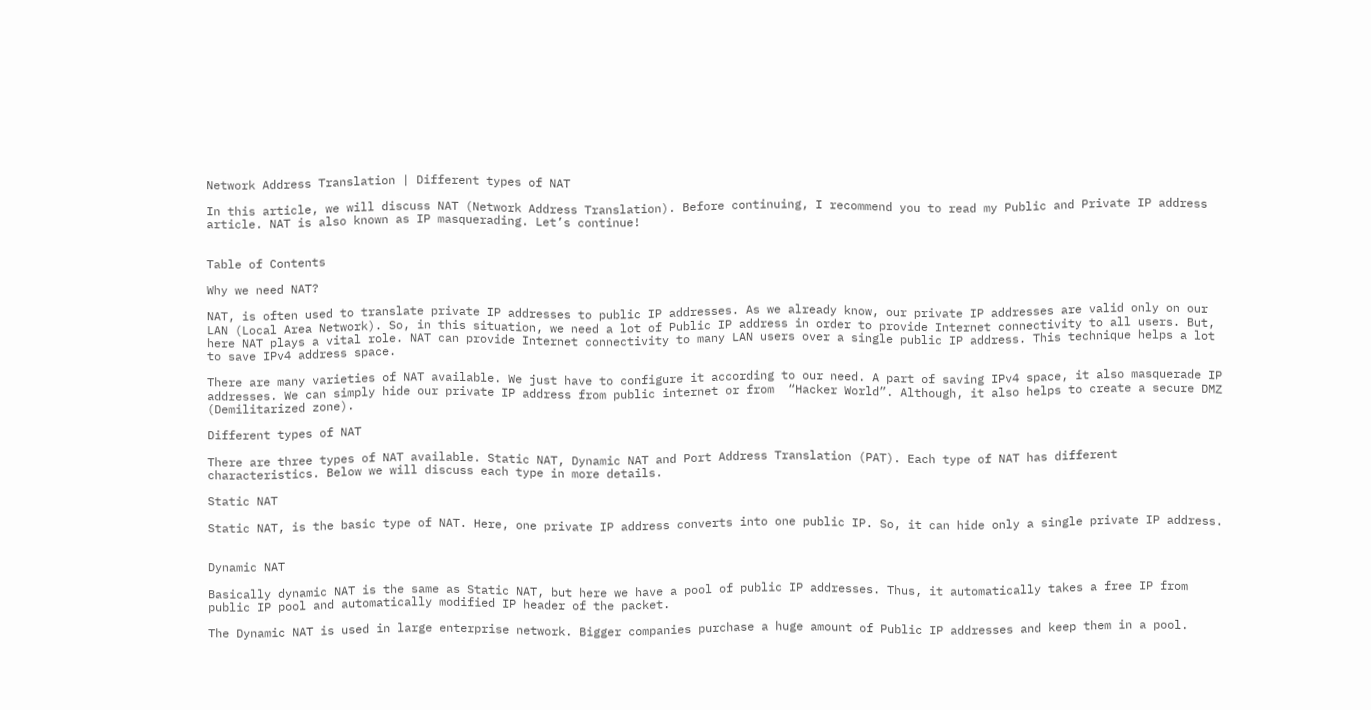Network Address Translation | Different types of NAT

In this article, we will discuss NAT (Network Address Translation). Before continuing, I recommend you to read my Public and Private IP address article. NAT is also known as IP masquerading. Let’s continue!


Table of Contents

Why we need NAT?

NAT, is often used to translate private IP addresses to public IP addresses. As we already know, our private IP addresses are valid only on our LAN (Local Area Network). So, in this situation, we need a lot of Public IP address in order to provide Internet connectivity to all users. But, here NAT plays a vital role. NAT can provide Internet connectivity to many LAN users over a single public IP address. This technique helps a lot to save IPv4 address space.

There are many varieties of NAT available. We just have to configure it according to our need. A part of saving IPv4 space, it also masquerade IP addresses. We can simply hide our private IP address from public internet or from  “Hacker World”. Although, it also helps to create a secure DMZ (Demilitarized zone).

Different types of NAT

There are three types of NAT available. Static NAT, Dynamic NAT and Port Address Translation (PAT). Each type of NAT has different characteristics. Below we will discuss each type in more details.

Static NAT

Static NAT, is the basic type of NAT. Here, one private IP address converts into one public IP. So, it can hide only a single private IP address.


Dynamic NAT

Basically dynamic NAT is the same as Static NAT, but here we have a pool of public IP addresses. Thus, it automatically takes a free IP from public IP pool and automatically modified IP header of the packet.

The Dynamic NAT is used in large enterprise network. Bigger companies purchase a huge amount of Public IP addresses and keep them in a pool.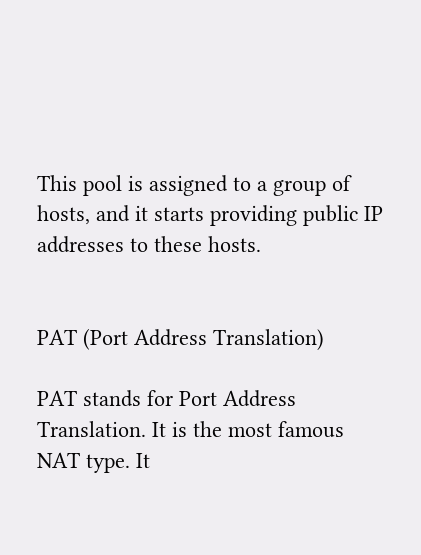This pool is assigned to a group of hosts, and it starts providing public IP addresses to these hosts.


PAT (Port Address Translation)

PAT stands for Port Address Translation. It is the most famous NAT type. It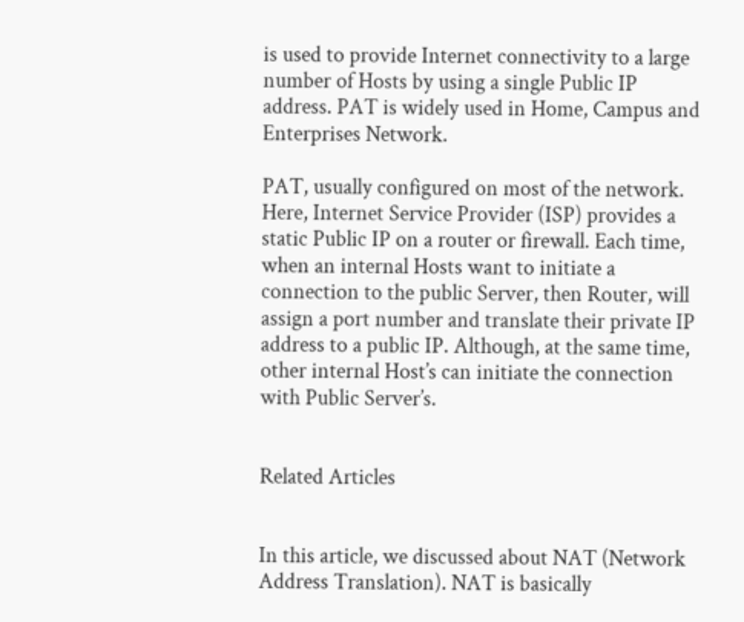is used to provide Internet connectivity to a large number of Hosts by using a single Public IP address. PAT is widely used in Home, Campus and Enterprises Network.

PAT, usually configured on most of the network. Here, Internet Service Provider (ISP) provides a static Public IP on a router or firewall. Each time, when an internal Hosts want to initiate a connection to the public Server, then Router, will assign a port number and translate their private IP address to a public IP. Although, at the same time, other internal Host’s can initiate the connection with Public Server’s.


Related Articles


In this article, we discussed about NAT (Network Address Translation). NAT is basically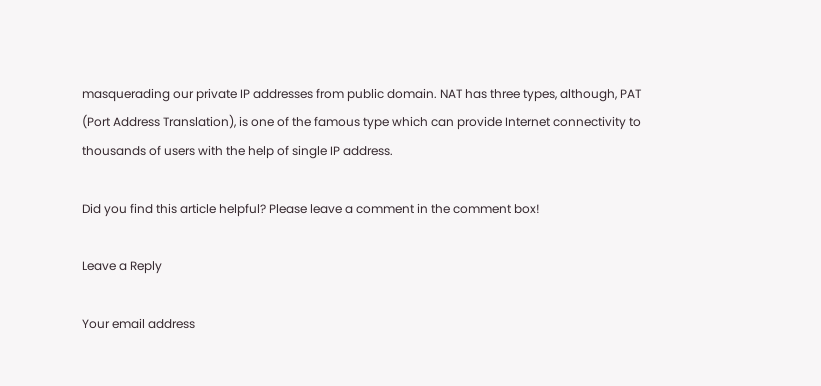masquerading our private IP addresses from public domain. NAT has three types, although, PAT (Port Address Translation), is one of the famous type which can provide Internet connectivity to thousands of users with the help of single IP address.

Did you find this article helpful? Please leave a comment in the comment box!

Leave a Reply

Your email address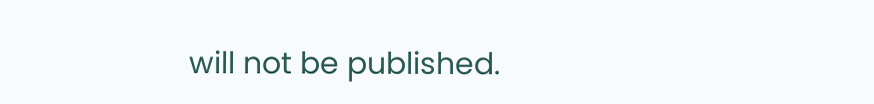will not be published.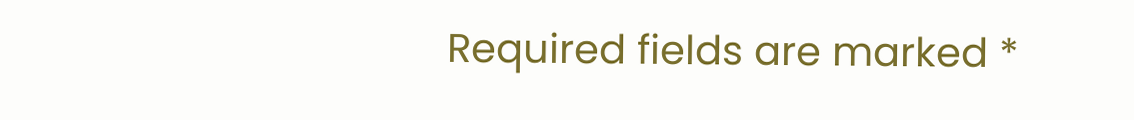Required fields are marked *